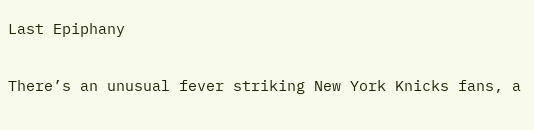Last Epiphany

There’s an unusual fever striking New York Knicks fans, a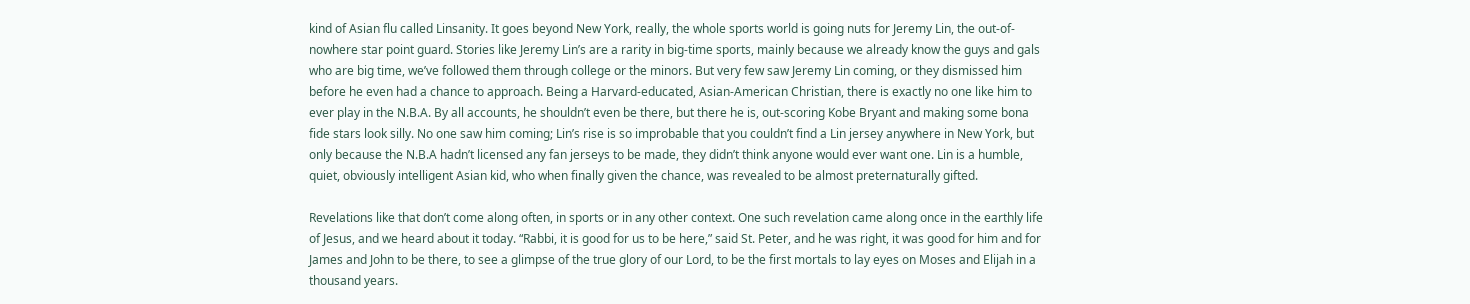kind of Asian flu called Linsanity. It goes beyond New York, really, the whole sports world is going nuts for Jeremy Lin, the out-of-nowhere star point guard. Stories like Jeremy Lin’s are a rarity in big-time sports, mainly because we already know the guys and gals who are big time, we’ve followed them through college or the minors. But very few saw Jeremy Lin coming, or they dismissed him before he even had a chance to approach. Being a Harvard-educated, Asian-American Christian, there is exactly no one like him to ever play in the N.B.A. By all accounts, he shouldn’t even be there, but there he is, out-scoring Kobe Bryant and making some bona fide stars look silly. No one saw him coming; Lin’s rise is so improbable that you couldn’t find a Lin jersey anywhere in New York, but only because the N.B.A hadn’t licensed any fan jerseys to be made, they didn’t think anyone would ever want one. Lin is a humble, quiet, obviously intelligent Asian kid, who when finally given the chance, was revealed to be almost preternaturally gifted.

Revelations like that don’t come along often, in sports or in any other context. One such revelation came along once in the earthly life of Jesus, and we heard about it today. “Rabbi, it is good for us to be here,” said St. Peter, and he was right, it was good for him and for James and John to be there, to see a glimpse of the true glory of our Lord, to be the first mortals to lay eyes on Moses and Elijah in a thousand years.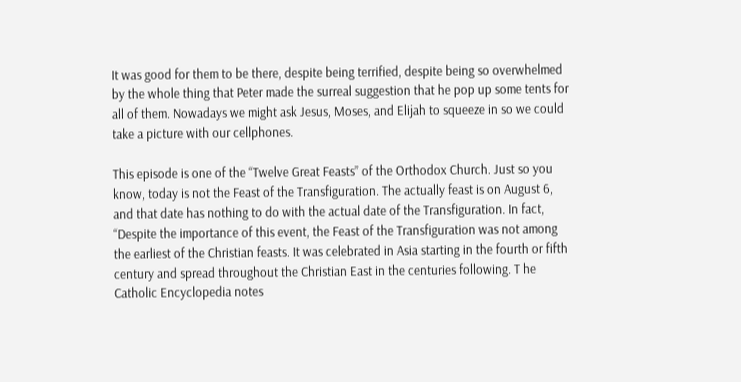It was good for them to be there, despite being terrified, despite being so overwhelmed by the whole thing that Peter made the surreal suggestion that he pop up some tents for all of them. Nowadays we might ask Jesus, Moses, and Elijah to squeeze in so we could take a picture with our cellphones.

This episode is one of the “Twelve Great Feasts” of the Orthodox Church. Just so you know, today is not the Feast of the Transfiguration. The actually feast is on August 6, and that date has nothing to do with the actual date of the Transfiguration. In fact, “Despite the importance of this event, the Feast of the Transfiguration was not among the earliest of the Christian feasts. It was celebrated in Asia starting in the fourth or fifth century and spread throughout the Christian East in the centuries following. T he Catholic Encyclopedia notes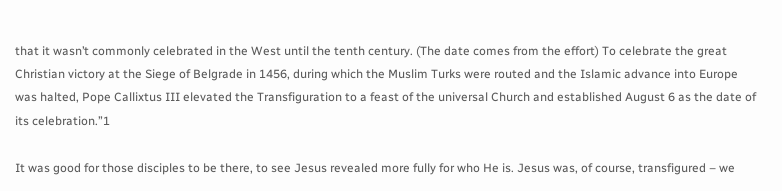that it wasn’t commonly celebrated in the West until the tenth century. (The date comes from the effort) To celebrate the great Christian victory at the Siege of Belgrade in 1456, during which the Muslim Turks were routed and the Islamic advance into Europe was halted, Pope Callixtus III elevated the Transfiguration to a feast of the universal Church and established August 6 as the date of its celebration.”1

It was good for those disciples to be there, to see Jesus revealed more fully for who He is. Jesus was, of course, transfigured – we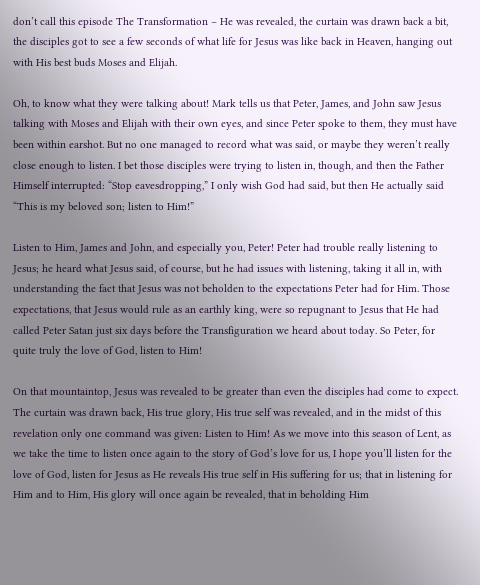don’t call this episode The Transformation – He was revealed, the curtain was drawn back a bit, the disciples got to see a few seconds of what life for Jesus was like back in Heaven, hanging out with His best buds Moses and Elijah.

Oh, to know what they were talking about! Mark tells us that Peter, James, and John saw Jesus talking with Moses and Elijah with their own eyes, and since Peter spoke to them, they must have been within earshot. But no one managed to record what was said, or maybe they weren’t really close enough to listen. I bet those disciples were trying to listen in, though, and then the Father Himself interrupted: “Stop eavesdropping,” I only wish God had said, but then He actually said “This is my beloved son; listen to Him!”

Listen to Him, James and John, and especially you, Peter! Peter had trouble really listening to Jesus; he heard what Jesus said, of course, but he had issues with listening, taking it all in, with understanding the fact that Jesus was not beholden to the expectations Peter had for Him. Those expectations, that Jesus would rule as an earthly king, were so repugnant to Jesus that He had called Peter Satan just six days before the Transfiguration we heard about today. So Peter, for quite truly the love of God, listen to Him!

On that mountaintop, Jesus was revealed to be greater than even the disciples had come to expect. The curtain was drawn back, His true glory, His true self was revealed, and in the midst of this revelation only one command was given: Listen to Him! As we move into this season of Lent, as we take the time to listen once again to the story of God’s love for us, I hope you’ll listen for the love of God, listen for Jesus as He reveals His true self in His suffering for us; that in listening for Him and to Him, His glory will once again be revealed, that in beholding Him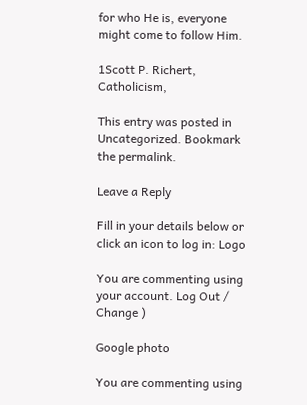for who He is, everyone might come to follow Him.

1Scott P. Richert, Catholicism,

This entry was posted in Uncategorized. Bookmark the permalink.

Leave a Reply

Fill in your details below or click an icon to log in: Logo

You are commenting using your account. Log Out /  Change )

Google photo

You are commenting using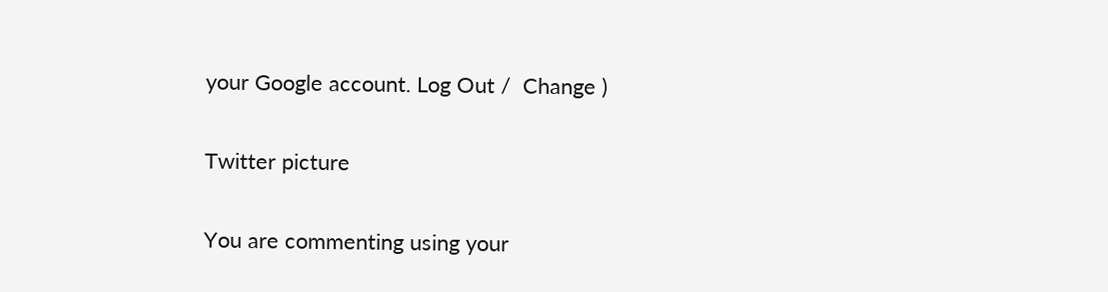your Google account. Log Out /  Change )

Twitter picture

You are commenting using your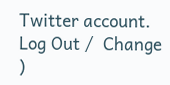Twitter account. Log Out /  Change )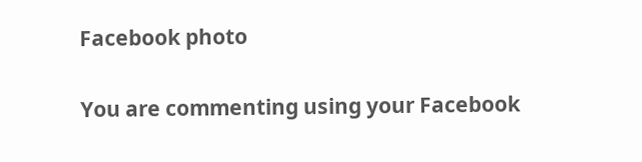Facebook photo

You are commenting using your Facebook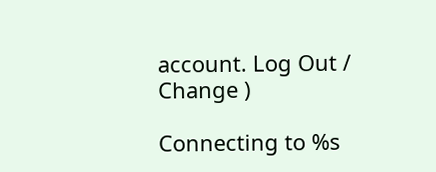account. Log Out /  Change )

Connecting to %s